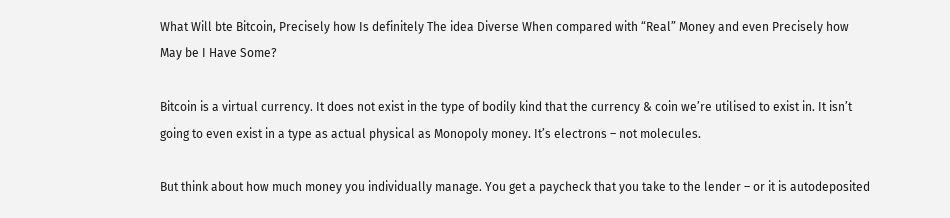What Will bte Bitcoin, Precisely how Is definitely The idea Diverse When compared with “Real” Money and even Precisely how May be I Have Some?

Bitcoin is a virtual currency. It does not exist in the type of bodily kind that the currency & coin we’re utilised to exist in. It isn’t going to even exist in a type as actual physical as Monopoly money. It’s electrons – not molecules.

But think about how much money you individually manage. You get a paycheck that you take to the lender – or it is autodeposited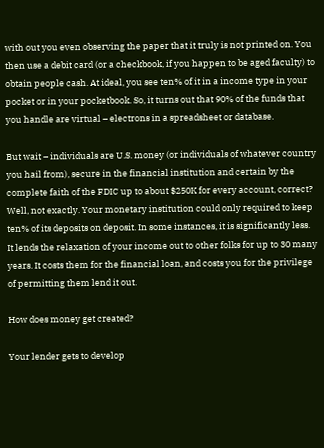with out you even observing the paper that it truly is not printed on. You then use a debit card (or a checkbook, if you happen to be aged faculty) to obtain people cash. At ideal, you see ten% of it in a income type in your pocket or in your pocketbook. So, it turns out that 90% of the funds that you handle are virtual – electrons in a spreadsheet or database.

But wait – individuals are U.S. money (or individuals of whatever country you hail from), secure in the financial institution and certain by the complete faith of the FDIC up to about $250K for every account, correct? Well, not exactly. Your monetary institution could only required to keep ten% of its deposits on deposit. In some instances, it is significantly less. It lends the relaxation of your income out to other folks for up to 30 many years. It costs them for the financial loan, and costs you for the privilege of permitting them lend it out.

How does money get created?

Your lender gets to develop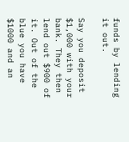funds by lending it out.

Say you deposit $1,000 with your bank. They then lend out $900 of it. Out of the blue you have $1000 and an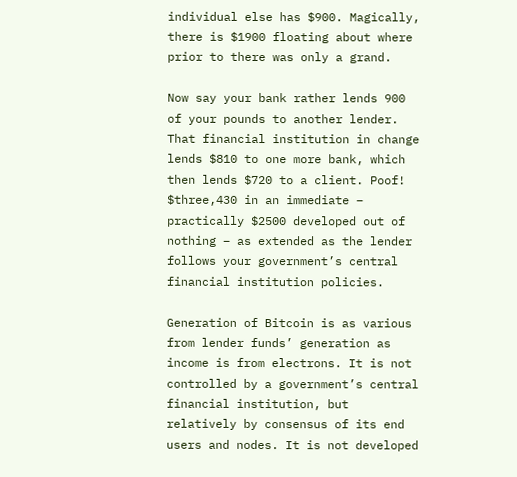individual else has $900. Magically, there is $1900 floating about where prior to there was only a grand.

Now say your bank rather lends 900 of your pounds to another lender. That financial institution in change lends $810 to one more bank, which then lends $720 to a client. Poof! $three,430 in an immediate – practically $2500 developed out of nothing – as extended as the lender follows your government’s central financial institution policies.

Generation of Bitcoin is as various from lender funds’ generation as income is from electrons. It is not controlled by a government’s central financial institution, but relatively by consensus of its end users and nodes. It is not developed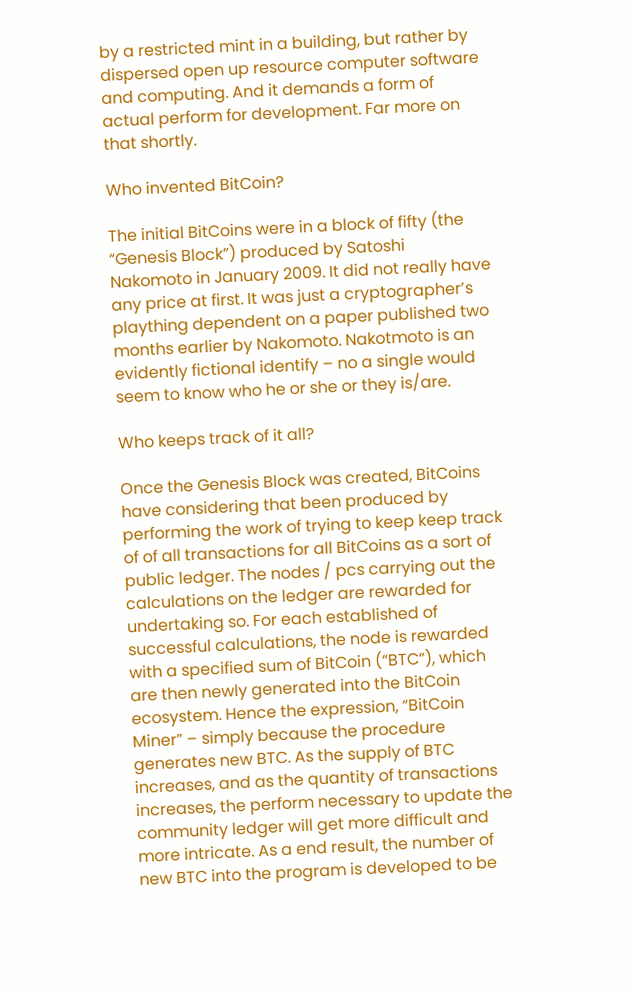by a restricted mint in a building, but rather by dispersed open up resource computer software and computing. And it demands a form of actual perform for development. Far more on that shortly.

Who invented BitCoin?

The initial BitCoins were in a block of fifty (the “Genesis Block”) produced by Satoshi Nakomoto in January 2009. It did not really have any price at first. It was just a cryptographer’s plaything dependent on a paper published two months earlier by Nakomoto. Nakotmoto is an evidently fictional identify – no a single would seem to know who he or she or they is/are.

Who keeps track of it all?

Once the Genesis Block was created, BitCoins have considering that been produced by performing the work of trying to keep keep track of of all transactions for all BitCoins as a sort of public ledger. The nodes / pcs carrying out the calculations on the ledger are rewarded for undertaking so. For each established of successful calculations, the node is rewarded with a specified sum of BitCoin (“BTC”), which are then newly generated into the BitCoin ecosystem. Hence the expression, “BitCoin Miner” – simply because the procedure generates new BTC. As the supply of BTC increases, and as the quantity of transactions increases, the perform necessary to update the community ledger will get more difficult and more intricate. As a end result, the number of new BTC into the program is developed to be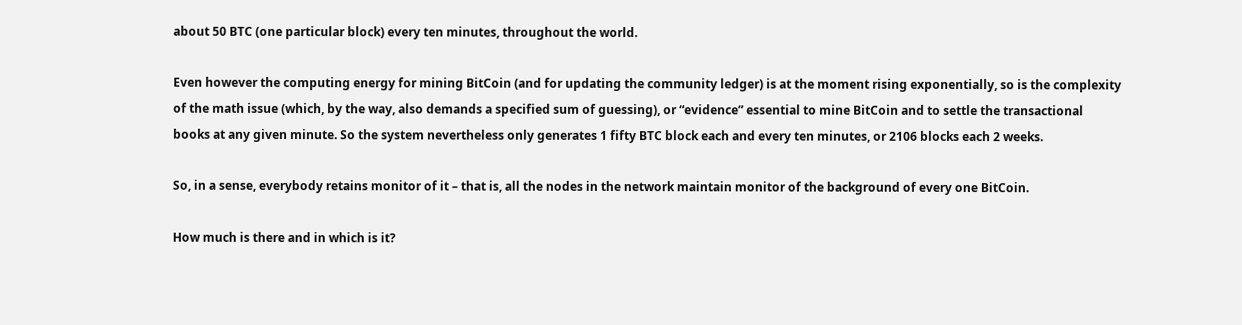about 50 BTC (one particular block) every ten minutes, throughout the world.

Even however the computing energy for mining BitCoin (and for updating the community ledger) is at the moment rising exponentially, so is the complexity of the math issue (which, by the way, also demands a specified sum of guessing), or “evidence” essential to mine BitCoin and to settle the transactional books at any given minute. So the system nevertheless only generates 1 fifty BTC block each and every ten minutes, or 2106 blocks each 2 weeks.

So, in a sense, everybody retains monitor of it – that is, all the nodes in the network maintain monitor of the background of every one BitCoin.

How much is there and in which is it?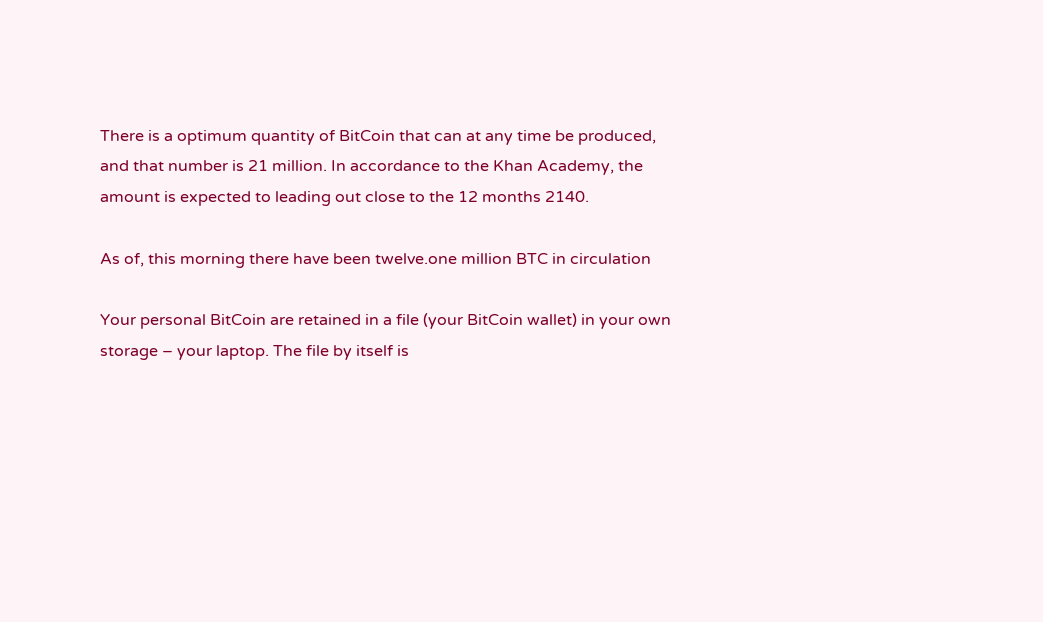There is a optimum quantity of BitCoin that can at any time be produced, and that number is 21 million. In accordance to the Khan Academy, the amount is expected to leading out close to the 12 months 2140.

As of, this morning there have been twelve.one million BTC in circulation

Your personal BitCoin are retained in a file (your BitCoin wallet) in your own storage – your laptop. The file by itself is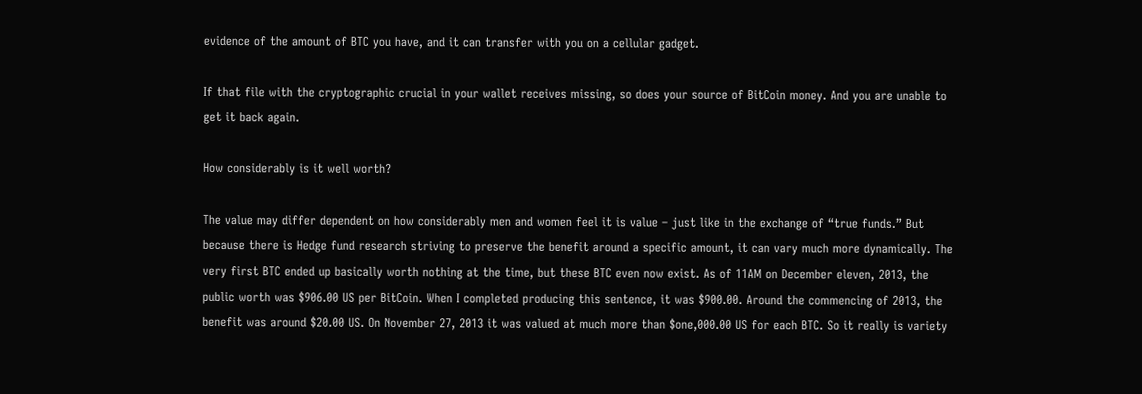evidence of the amount of BTC you have, and it can transfer with you on a cellular gadget.

If that file with the cryptographic crucial in your wallet receives missing, so does your source of BitCoin money. And you are unable to get it back again.

How considerably is it well worth?

The value may differ dependent on how considerably men and women feel it is value – just like in the exchange of “true funds.” But because there is Hedge fund research striving to preserve the benefit around a specific amount, it can vary much more dynamically. The very first BTC ended up basically worth nothing at the time, but these BTC even now exist. As of 11AM on December eleven, 2013, the public worth was $906.00 US per BitCoin. When I completed producing this sentence, it was $900.00. Around the commencing of 2013, the benefit was around $20.00 US. On November 27, 2013 it was valued at much more than $one,000.00 US for each BTC. So it really is variety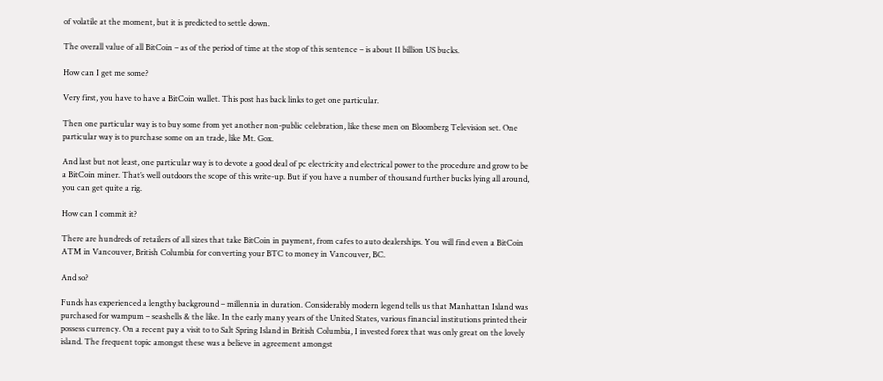of volatile at the moment, but it is predicted to settle down.

The overall value of all BitCoin – as of the period of time at the stop of this sentence – is about 11 billion US bucks.

How can I get me some?

Very first, you have to have a BitCoin wallet. This post has back links to get one particular.

Then one particular way is to buy some from yet another non-public celebration, like these men on Bloomberg Television set. One particular way is to purchase some on an trade, like Mt. Gox.

And last but not least, one particular way is to devote a good deal of pc electricity and electrical power to the procedure and grow to be a BitCoin miner. That’s well outdoors the scope of this write-up. But if you have a number of thousand further bucks lying all around, you can get quite a rig.

How can I commit it?

There are hundreds of retailers of all sizes that take BitCoin in payment, from cafes to auto dealerships. You will find even a BitCoin ATM in Vancouver, British Columbia for converting your BTC to money in Vancouver, BC.

And so?

Funds has experienced a lengthy background – millennia in duration. Considerably modern legend tells us that Manhattan Island was purchased for wampum – seashells & the like. In the early many years of the United States, various financial institutions printed their possess currency. On a recent pay a visit to to Salt Spring Island in British Columbia, I invested forex that was only great on the lovely island. The frequent topic amongst these was a believe in agreement amongst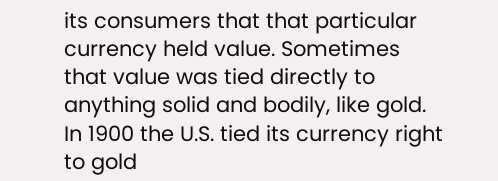its consumers that that particular currency held value. Sometimes that value was tied directly to anything solid and bodily, like gold. In 1900 the U.S. tied its currency right to gold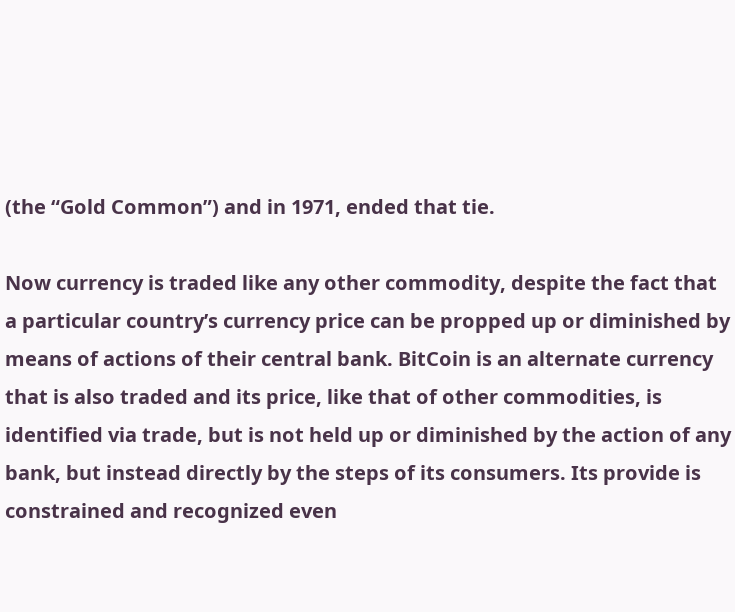(the “Gold Common”) and in 1971, ended that tie.

Now currency is traded like any other commodity, despite the fact that a particular country’s currency price can be propped up or diminished by means of actions of their central bank. BitCoin is an alternate currency that is also traded and its price, like that of other commodities, is identified via trade, but is not held up or diminished by the action of any bank, but instead directly by the steps of its consumers. Its provide is constrained and recognized even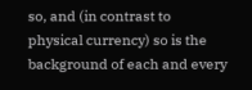so, and (in contrast to physical currency) so is the background of each and every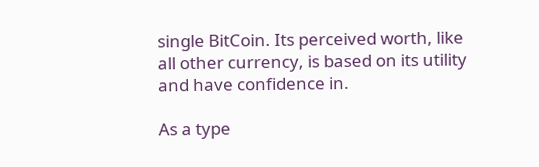single BitCoin. Its perceived worth, like all other currency, is based on its utility and have confidence in.

As a type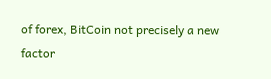of forex, BitCoin not precisely a new factor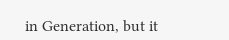in Generation, but it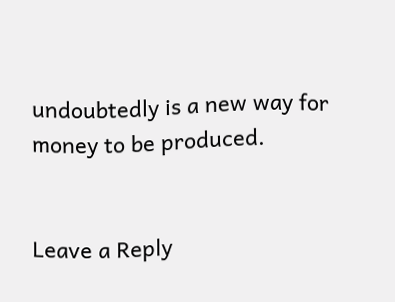undoubtedly is a new way for money to be produced.


Leave a Reply